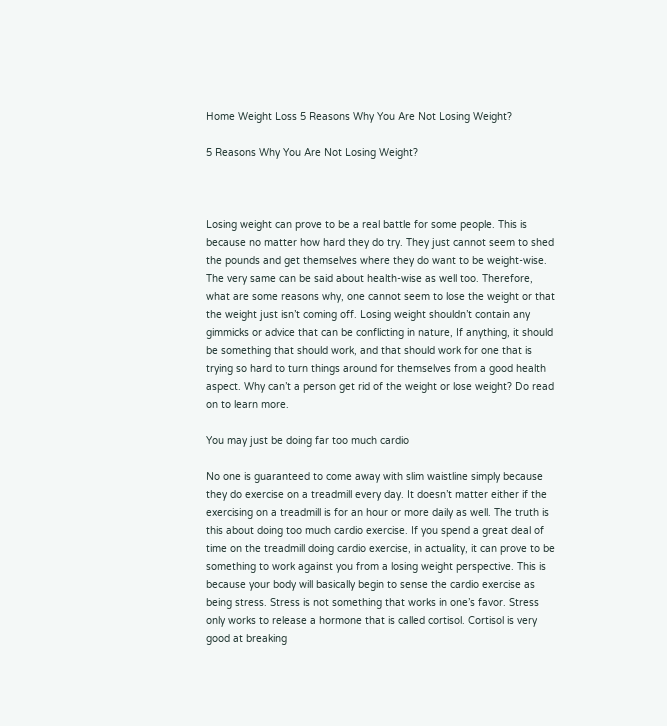Home Weight Loss 5 Reasons Why You Are Not Losing Weight?

5 Reasons Why You Are Not Losing Weight?



Losing weight can prove to be a real battle for some people. This is because no matter how hard they do try. They just cannot seem to shed the pounds and get themselves where they do want to be weight-wise. The very same can be said about health-wise as well too. Therefore, what are some reasons why, one cannot seem to lose the weight or that the weight just isn’t coming off. Losing weight shouldn’t contain any gimmicks or advice that can be conflicting in nature, If anything, it should be something that should work, and that should work for one that is trying so hard to turn things around for themselves from a good health aspect. Why can’t a person get rid of the weight or lose weight? Do read on to learn more.

You may just be doing far too much cardio

No one is guaranteed to come away with slim waistline simply because they do exercise on a treadmill every day. It doesn’t matter either if the exercising on a treadmill is for an hour or more daily as well. The truth is this about doing too much cardio exercise. If you spend a great deal of time on the treadmill doing cardio exercise, in actuality, it can prove to be something to work against you from a losing weight perspective. This is because your body will basically begin to sense the cardio exercise as being stress. Stress is not something that works in one’s favor. Stress only works to release a hormone that is called cortisol. Cortisol is very good at breaking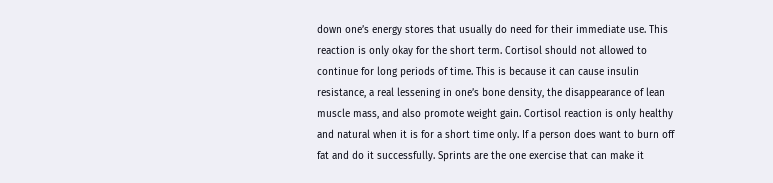down one’s energy stores that usually do need for their immediate use. This reaction is only okay for the short term. Cortisol should not allowed to continue for long periods of time. This is because it can cause insulin resistance, a real lessening in one’s bone density, the disappearance of lean muscle mass, and also promote weight gain. Cortisol reaction is only healthy and natural when it is for a short time only. If a person does want to burn off fat and do it successfully. Sprints are the one exercise that can make it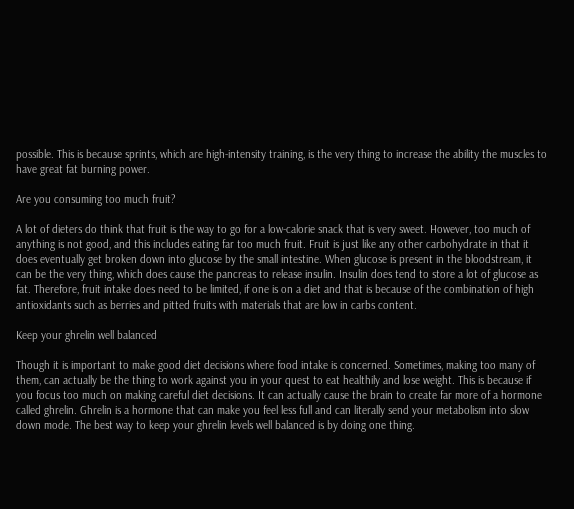possible. This is because sprints, which are high-intensity training, is the very thing to increase the ability the muscles to have great fat burning power.

Are you consuming too much fruit?

A lot of dieters do think that fruit is the way to go for a low-calorie snack that is very sweet. However, too much of anything is not good, and this includes eating far too much fruit. Fruit is just like any other carbohydrate in that it does eventually get broken down into glucose by the small intestine. When glucose is present in the bloodstream, it can be the very thing, which does cause the pancreas to release insulin. Insulin does tend to store a lot of glucose as fat. Therefore, fruit intake does need to be limited, if one is on a diet and that is because of the combination of high antioxidants such as berries and pitted fruits with materials that are low in carbs content.

Keep your ghrelin well balanced

Though it is important to make good diet decisions where food intake is concerned. Sometimes, making too many of them, can actually be the thing to work against you in your quest to eat healthily and lose weight. This is because if you focus too much on making careful diet decisions. It can actually cause the brain to create far more of a hormone called ghrelin. Ghrelin is a hormone that can make you feel less full and can literally send your metabolism into slow down mode. The best way to keep your ghrelin levels well balanced is by doing one thing.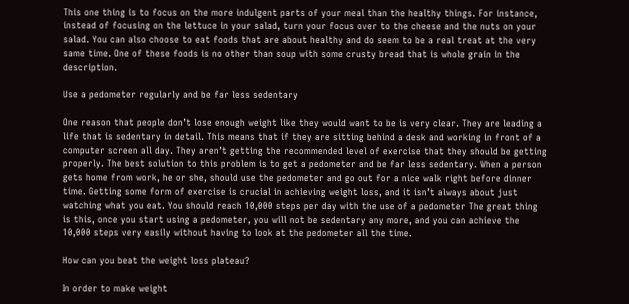This one thing is to focus on the more indulgent parts of your meal than the healthy things. For instance, instead of focusing on the lettuce in your salad, turn your focus over to the cheese and the nuts on your salad. You can also choose to eat foods that are about healthy and do seem to be a real treat at the very same time. One of these foods is no other than soup with some crusty bread that is whole grain in the description.

Use a pedometer regularly and be far less sedentary

One reason that people don’t lose enough weight like they would want to be is very clear. They are leading a life that is sedentary in detail. This means that if they are sitting behind a desk and working in front of a computer screen all day. They aren’t getting the recommended level of exercise that they should be getting properly. The best solution to this problem is to get a pedometer and be far less sedentary. When a person gets home from work, he or she, should use the pedometer and go out for a nice walk right before dinner time. Getting some form of exercise is crucial in achieving weight loss, and it isn’t always about just watching what you eat. You should reach 10,000 steps per day with the use of a pedometer The great thing is this, once you start using a pedometer, you will not be sedentary any more, and you can achieve the 10,000 steps very easily without having to look at the pedometer all the time.

How can you beat the weight loss plateau?

In order to make weight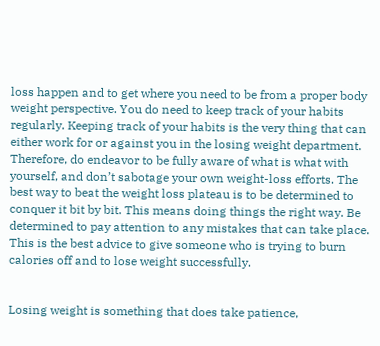loss happen and to get where you need to be from a proper body weight perspective. You do need to keep track of your habits regularly. Keeping track of your habits is the very thing that can either work for or against you in the losing weight department. Therefore, do endeavor to be fully aware of what is what with yourself, and don’t sabotage your own weight-loss efforts. The best way to beat the weight loss plateau is to be determined to conquer it bit by bit. This means doing things the right way. Be determined to pay attention to any mistakes that can take place. This is the best advice to give someone who is trying to burn calories off and to lose weight successfully.


Losing weight is something that does take patience,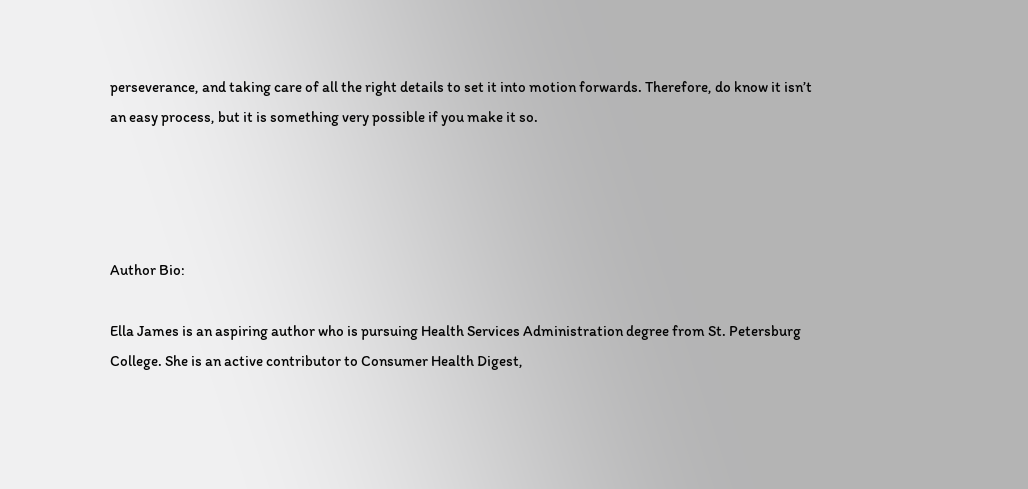perseverance, and taking care of all the right details to set it into motion forwards. Therefore, do know it isn’t an easy process, but it is something very possible if you make it so.




Author Bio:

Ella James is an aspiring author who is pursuing Health Services Administration degree from St. Petersburg College. She is an active contributor to Consumer Health Digest,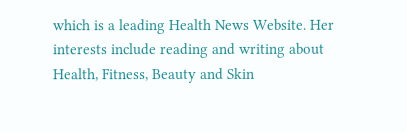which is a leading Health News Website. Her interests include reading and writing about Health, Fitness, Beauty and Skin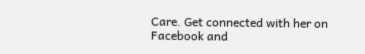Care. Get connected with her on Facebook and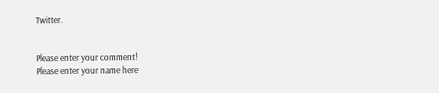Twitter.


Please enter your comment!
Please enter your name here